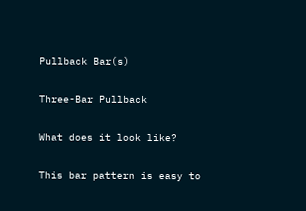Pullback Bar(s)

Three-Bar Pullback

What does it look like?

This bar pattern is easy to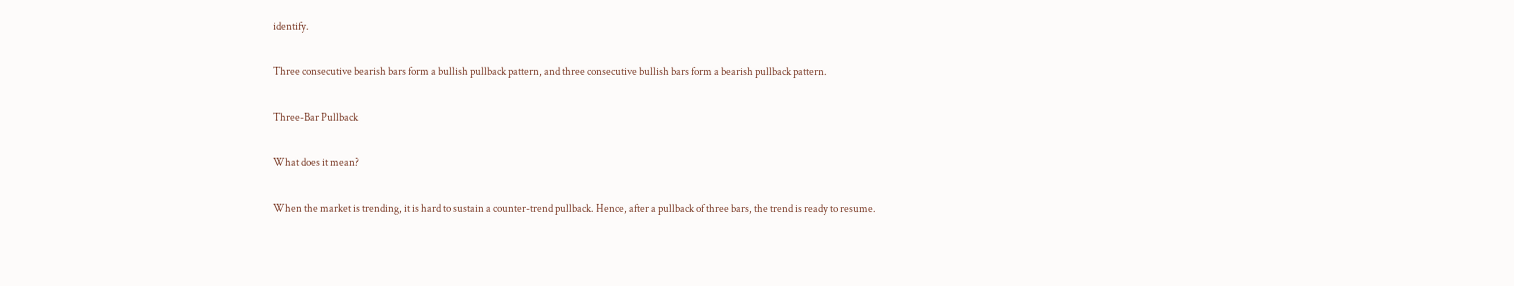identify.

Three consecutive bearish bars form a bullish pullback pattern, and three consecutive bullish bars form a bearish pullback pattern.

Three-Bar Pullback

What does it mean?

When the market is trending, it is hard to sustain a counter-trend pullback. Hence, after a pullback of three bars, the trend is ready to resume.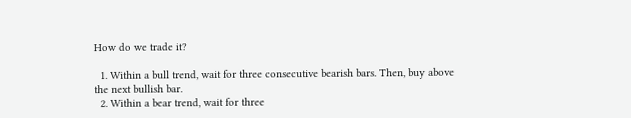How do we trade it?

  1. Within a bull trend, wait for three consecutive bearish bars. Then, buy above the next bullish bar.
  2. Within a bear trend, wait for three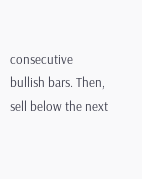consecutive bullish bars. Then, sell below the next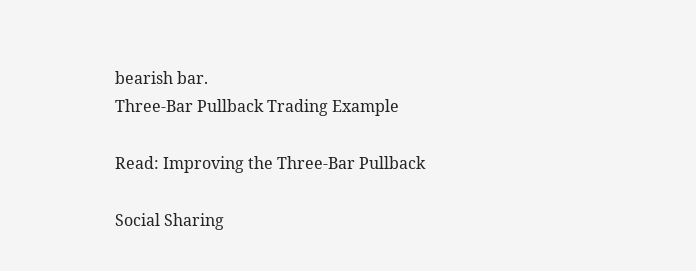bearish bar.
Three-Bar Pullback Trading Example

Read: Improving the Three-Bar Pullback

Social Sharing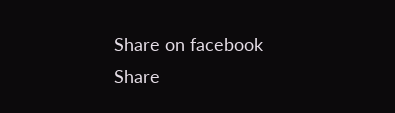Share on facebook
Share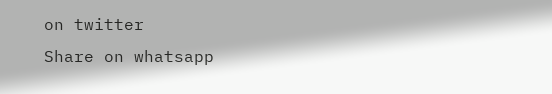on twitter
Share on whatsapp